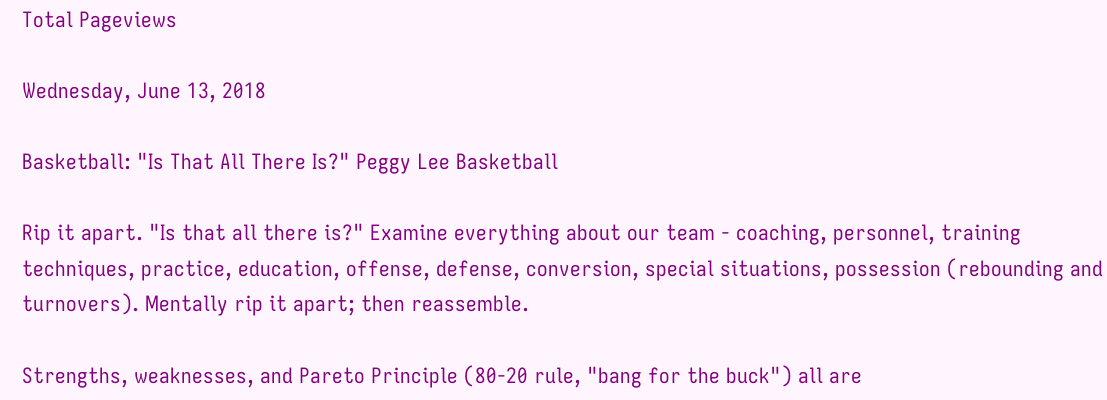Total Pageviews

Wednesday, June 13, 2018

Basketball: "Is That All There Is?" Peggy Lee Basketball

Rip it apart. "Is that all there is?" Examine everything about our team - coaching, personnel, training techniques, practice, education, offense, defense, conversion, special situations, possession (rebounding and turnovers). Mentally rip it apart; then reassemble.

Strengths, weaknesses, and Pareto Principle (80-20 rule, "bang for the buck") all are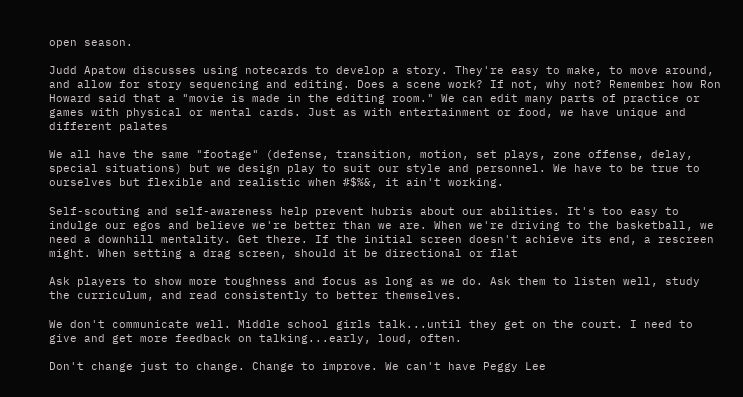open season.

Judd Apatow discusses using notecards to develop a story. They're easy to make, to move around, and allow for story sequencing and editing. Does a scene work? If not, why not? Remember how Ron Howard said that a "movie is made in the editing room." We can edit many parts of practice or games with physical or mental cards. Just as with entertainment or food, we have unique and different palates

We all have the same "footage" (defense, transition, motion, set plays, zone offense, delay, special situations) but we design play to suit our style and personnel. We have to be true to ourselves but flexible and realistic when #$%&, it ain't working.

Self-scouting and self-awareness help prevent hubris about our abilities. It's too easy to indulge our egos and believe we're better than we are. When we're driving to the basketball, we need a downhill mentality. Get there. If the initial screen doesn't achieve its end, a rescreen might. When setting a drag screen, should it be directional or flat

Ask players to show more toughness and focus as long as we do. Ask them to listen well, study the curriculum, and read consistently to better themselves.

We don't communicate well. Middle school girls talk...until they get on the court. I need to give and get more feedback on talking...early, loud, often.

Don't change just to change. Change to improve. We can't have Peggy Lee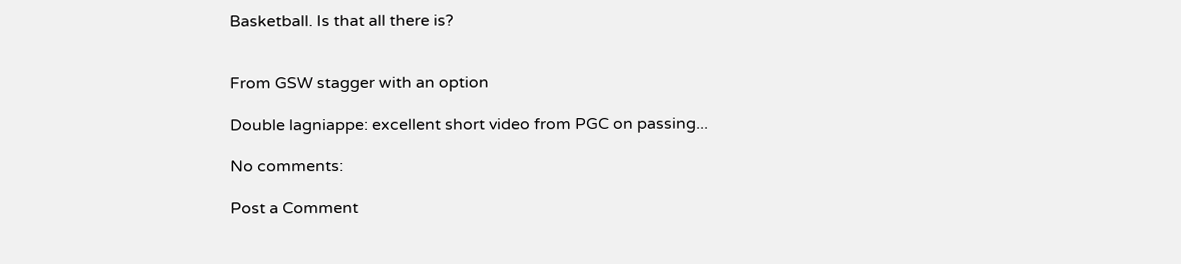Basketball. Is that all there is?


From GSW stagger with an option

Double lagniappe: excellent short video from PGC on passing...

No comments:

Post a Comment